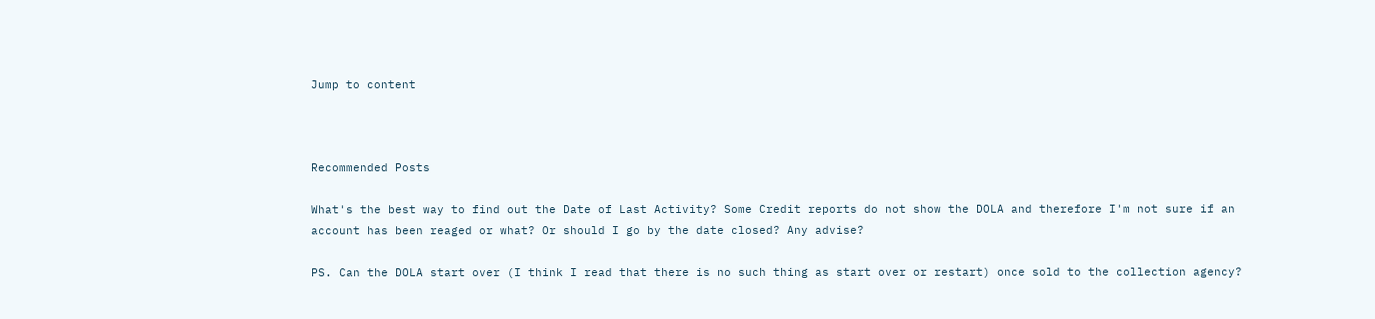Jump to content



Recommended Posts

What's the best way to find out the Date of Last Activity? Some Credit reports do not show the DOLA and therefore I'm not sure if an account has been reaged or what? Or should I go by the date closed? Any advise?

PS. Can the DOLA start over (I think I read that there is no such thing as start over or restart) once sold to the collection agency?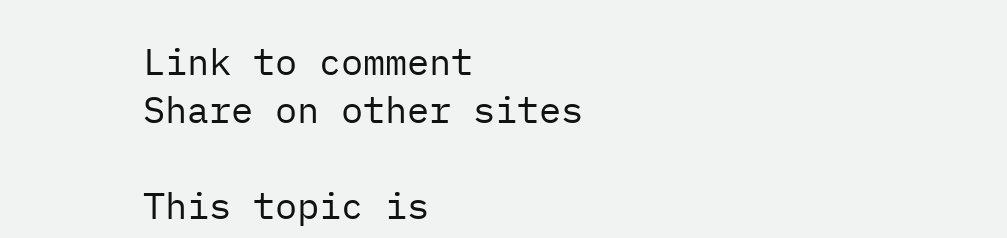Link to comment
Share on other sites

This topic is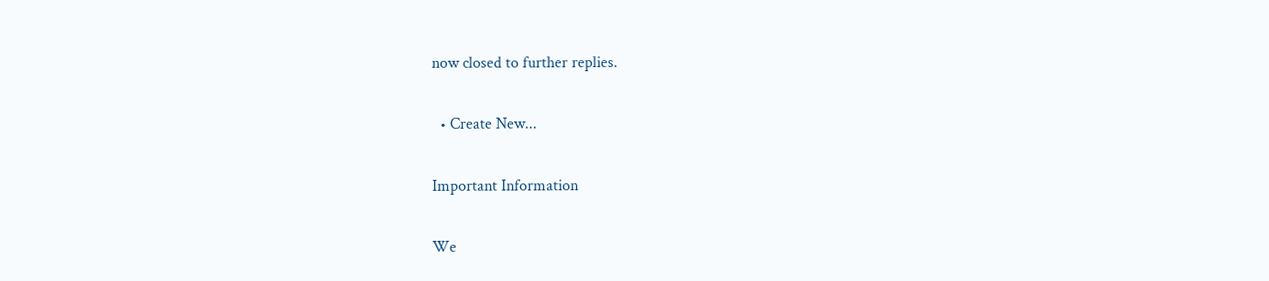now closed to further replies.

  • Create New...

Important Information

We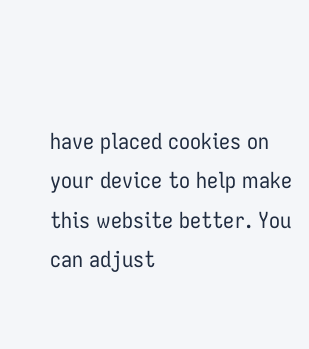have placed cookies on your device to help make this website better. You can adjust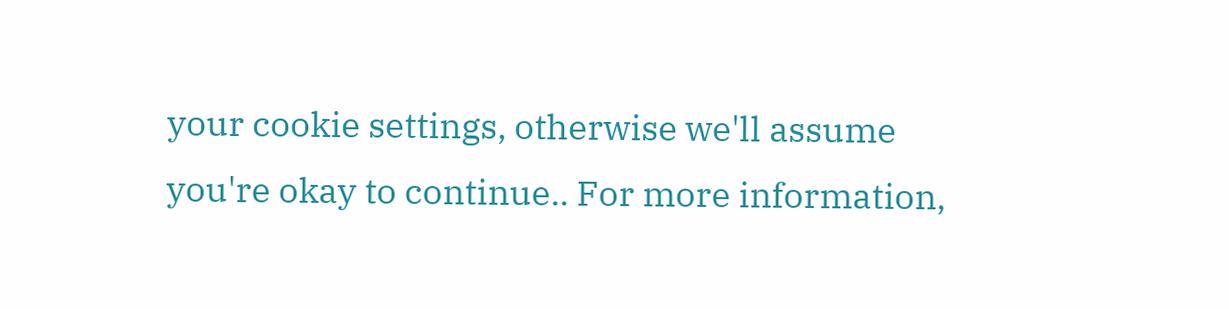your cookie settings, otherwise we'll assume you're okay to continue.. For more information,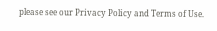please see our Privacy Policy and Terms of Use.